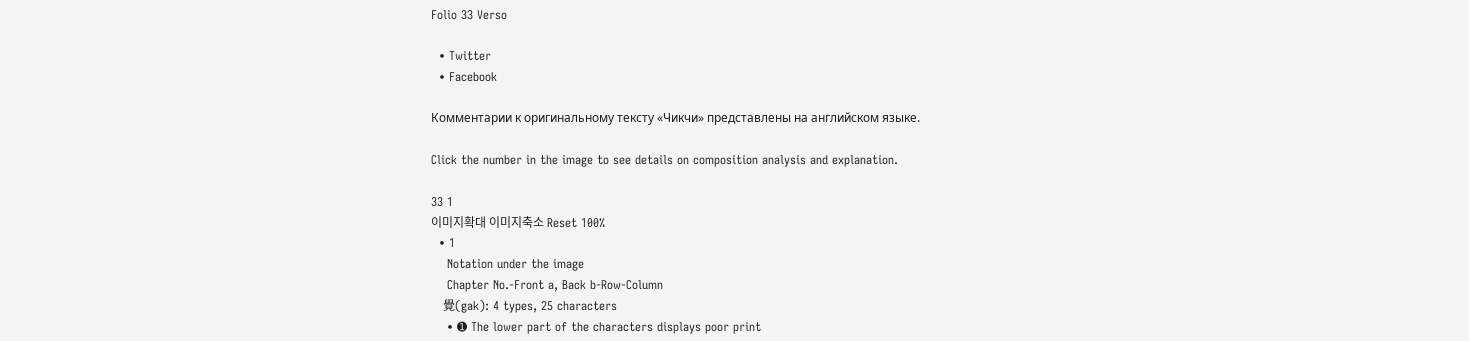Folio 33 Verso

  • Twitter
  • Facebook

Комментарии к оригинальному тексту «Чикчи» представлены на английском языке.

Click the number in the image to see details on composition analysis and explanation.

33 1
이미지확대 이미지축소 Reset 100%
  • 1
    Notation under the image
    Chapter No.-Front a, Back b-Row-Column
    覺(gak): 4 types, 25 characters
    • ➊ The lower part of the characters displays poor print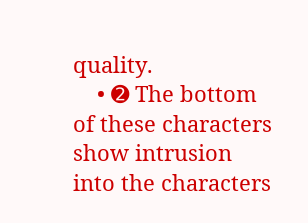quality.
    • ➋ The bottom of these characters show intrusion into the characters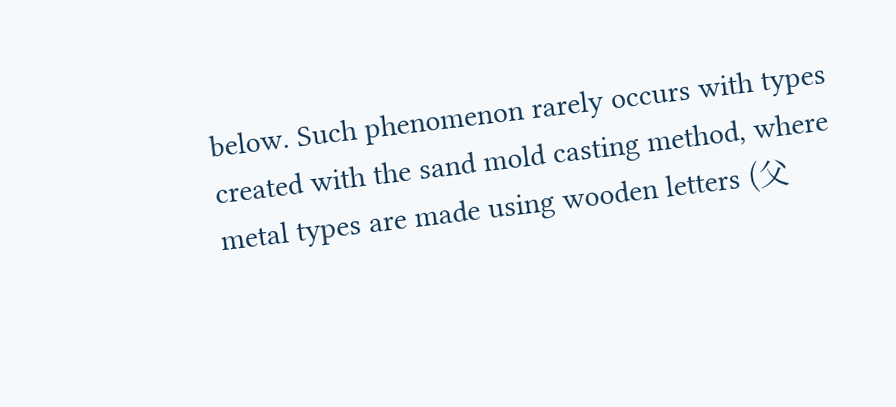below. Such phenomenon rarely occurs with types created with the sand mold casting method, where metal types are made using wooden letters (父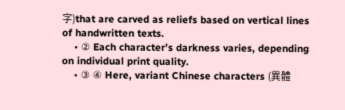字)that are carved as reliefs based on vertical lines of handwritten texts.
    • ② Each character’s darkness varies, depending on individual print quality.
    • ③ ④ Here, variant Chinese characters (異體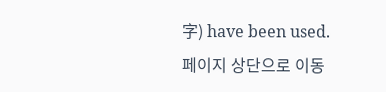字) have been used.
페이지 상단으로 이동